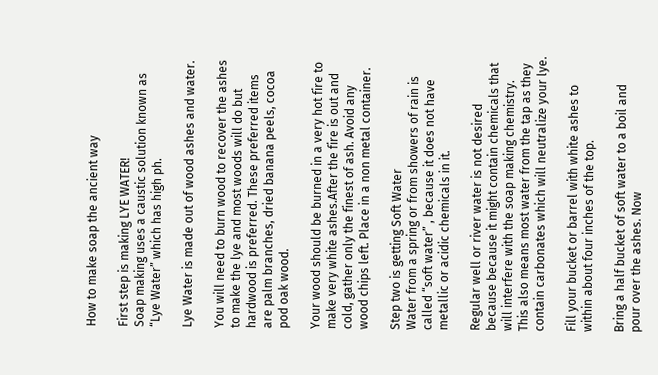How to make soap the ancient way

First step is making LYE WATER!
Soap making uses a caustic solution known as “Lye Water” which has high ph.

Lye Water is made out of wood ashes and water.

You will need to burn wood to recover the ashes to make the lye and most woods will do but hardwood is preferred. These preferred items are palm branches, dried banana peels, cocoa pod oak wood.

Your wood should be burned in a very hot fire to make very white ashes.After the fire is out and cold, gather only the finest of ash. Avoid any wood chips left. Place in a non metal container.

Step two is getting Soft Water
Water from a spring or from showers of rain is called “soft water” , because it does not have metallic or acidic chemicals in it.

Regular well or river water is not desired because because it might contain chemicals that will interfere with the soap making chemistry. This also means most water from the tap as they contain carbonates which will neutralize your lye.

Fill your bucket or barrel with white ashes to within about four inches of the top.

Bring a half bucket of soft water to a boil and pour over the ashes. Now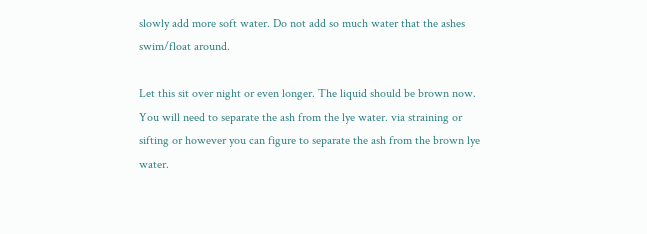slowly add more soft water. Do not add so much water that the ashes swim/float around.

Let this sit over night or even longer. The liquid should be brown now. You will need to separate the ash from the lye water. via straining or sifting or however you can figure to separate the ash from the brown lye water.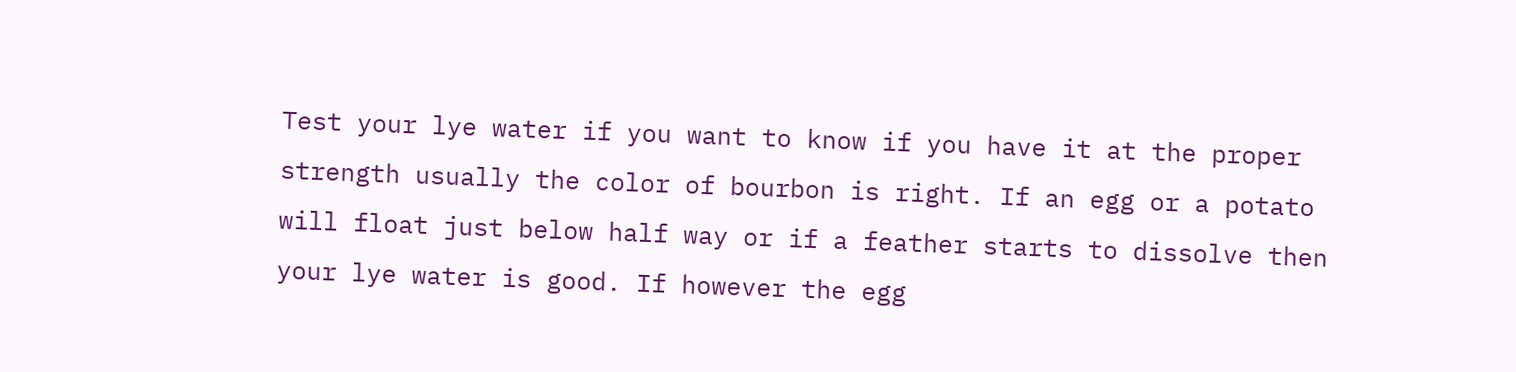Test your lye water if you want to know if you have it at the proper strength usually the color of bourbon is right. If an egg or a potato will float just below half way or if a feather starts to dissolve then your lye water is good. If however the egg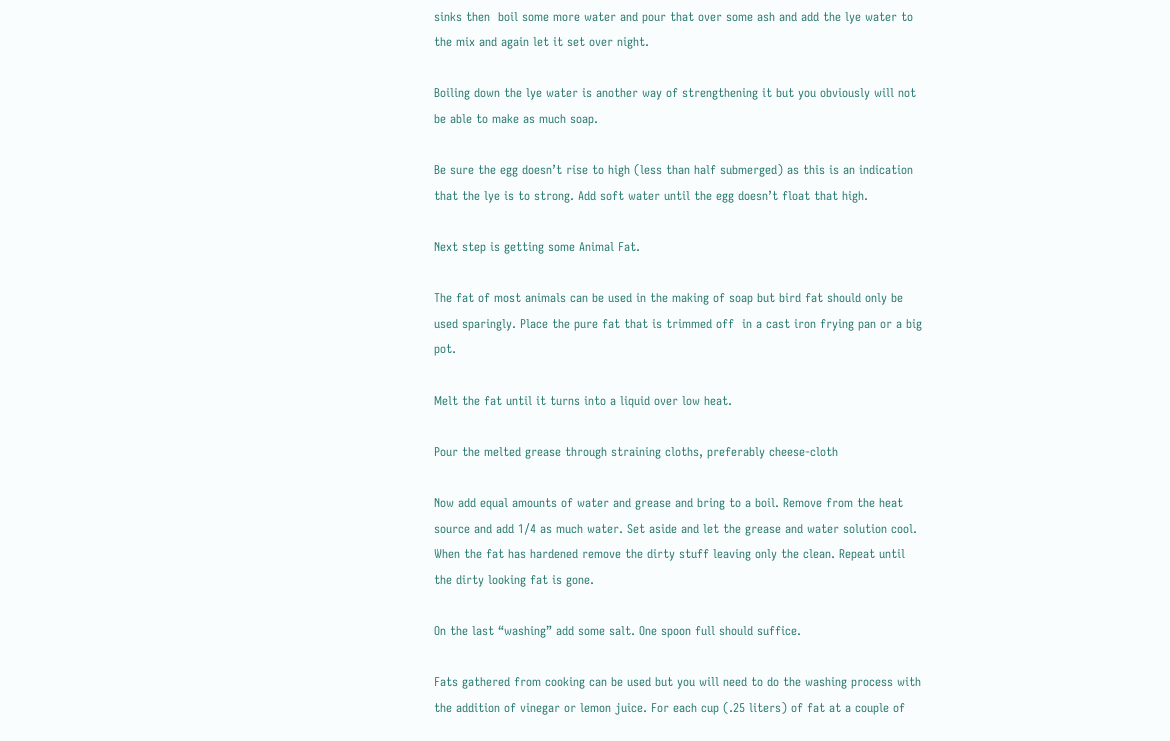sinks then  boil some more water and pour that over some ash and add the lye water to the mix and again let it set over night.

Boiling down the lye water is another way of strengthening it but you obviously will not be able to make as much soap.

Be sure the egg doesn’t rise to high (less than half submerged) as this is an indication that the lye is to strong. Add soft water until the egg doesn’t float that high.

Next step is getting some Animal Fat.

The fat of most animals can be used in the making of soap but bird fat should only be used sparingly. Place the pure fat that is trimmed off  in a cast iron frying pan or a big pot.

Melt the fat until it turns into a liquid over low heat.

Pour the melted grease through straining cloths, preferably cheese-cloth

Now add equal amounts of water and grease and bring to a boil. Remove from the heat source and add 1/4 as much water. Set aside and let the grease and water solution cool. When the fat has hardened remove the dirty stuff leaving only the clean. Repeat until the dirty looking fat is gone.

On the last “washing” add some salt. One spoon full should suffice.

Fats gathered from cooking can be used but you will need to do the washing process with the addition of vinegar or lemon juice. For each cup (.25 liters) of fat at a couple of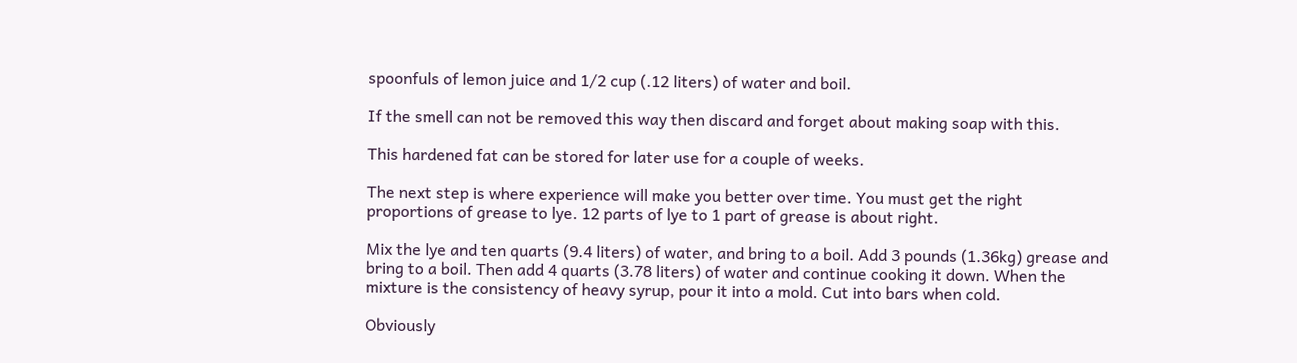spoonfuls of lemon juice and 1/2 cup (.12 liters) of water and boil.

If the smell can not be removed this way then discard and forget about making soap with this.

This hardened fat can be stored for later use for a couple of weeks.

The next step is where experience will make you better over time. You must get the right proportions of grease to lye. 12 parts of lye to 1 part of grease is about right.

Mix the lye and ten quarts (9.4 liters) of water, and bring to a boil. Add 3 pounds (1.36kg) grease and bring to a boil. Then add 4 quarts (3.78 liters) of water and continue cooking it down. When the mixture is the consistency of heavy syrup, pour it into a mold. Cut into bars when cold.

Obviously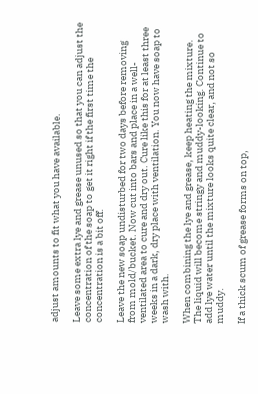adjust amounts to fit what you have available.

Leave some extra lye and grease unused so that you can adjust the concentration of the soap to get it right if the first time the concentration is a bit off.

Leave the new soap undisturbed for two days before removing from mold/bucket. Now cut into bars and place in a well-ventilated area to cure and dry out. Cure like this for at least three weeks in a dark, dry place with ventilation. You now have soap to wash with.

When combining the lye and grease, keep heating the mixture. The liquid will become stringy and muddy-looking. Continue to add lye water until the mixture looks quite clear, and not so muddy.

If a thick scum of grease forms on top,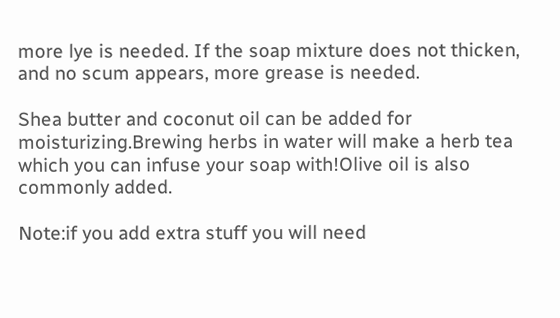more lye is needed. If the soap mixture does not thicken, and no scum appears, more grease is needed.

Shea butter and coconut oil can be added for moisturizing.Brewing herbs in water will make a herb tea which you can infuse your soap with!Olive oil is also commonly added.

Note:if you add extra stuff you will need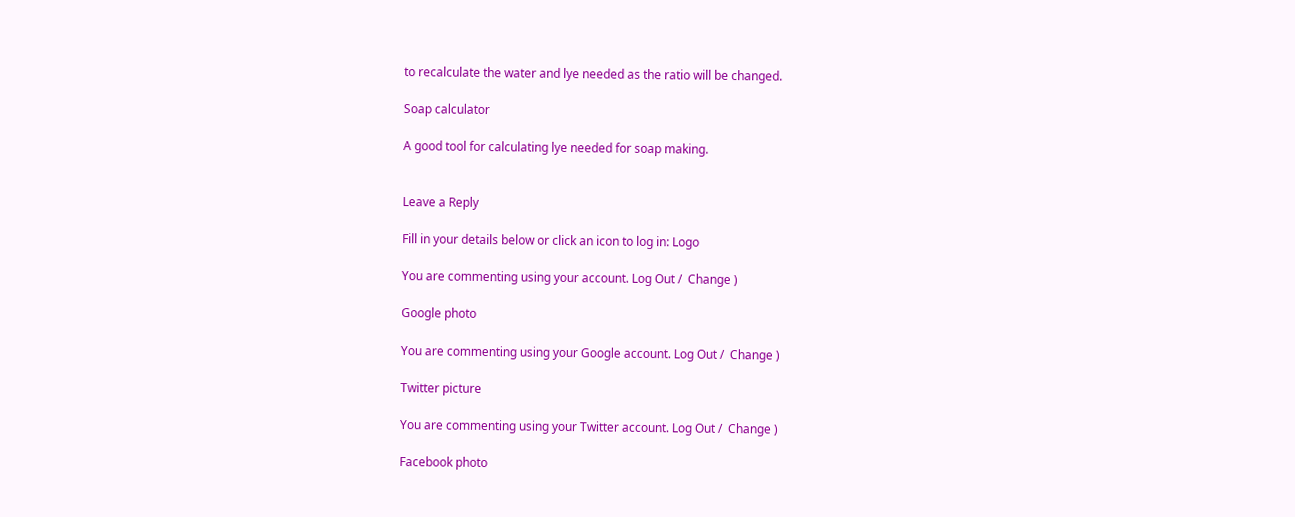to recalculate the water and lye needed as the ratio will be changed.

Soap calculator

A good tool for calculating lye needed for soap making.


Leave a Reply

Fill in your details below or click an icon to log in: Logo

You are commenting using your account. Log Out /  Change )

Google photo

You are commenting using your Google account. Log Out /  Change )

Twitter picture

You are commenting using your Twitter account. Log Out /  Change )

Facebook photo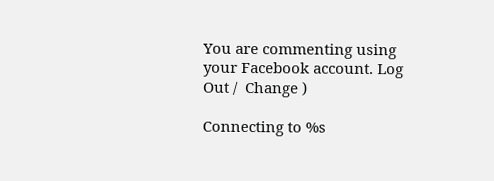You are commenting using your Facebook account. Log Out /  Change )

Connecting to %s